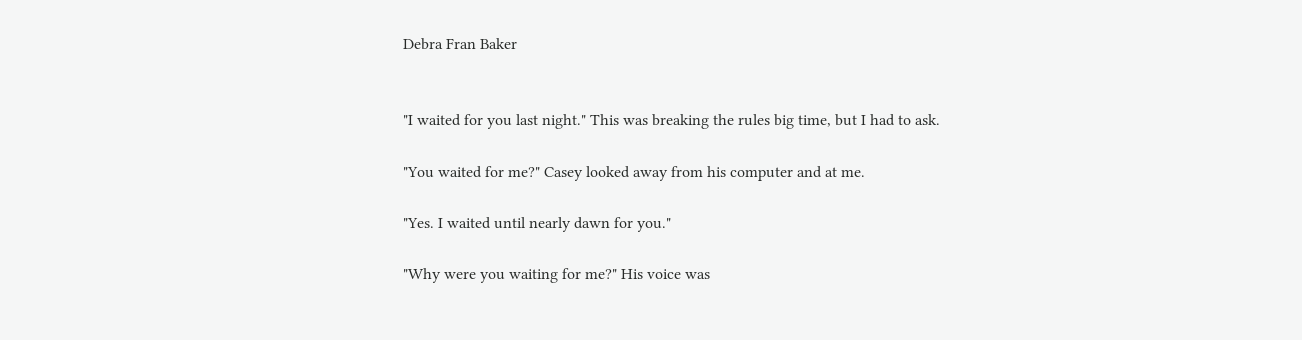Debra Fran Baker


"I waited for you last night." This was breaking the rules big time, but I had to ask.

"You waited for me?" Casey looked away from his computer and at me.

"Yes. I waited until nearly dawn for you."

"Why were you waiting for me?" His voice was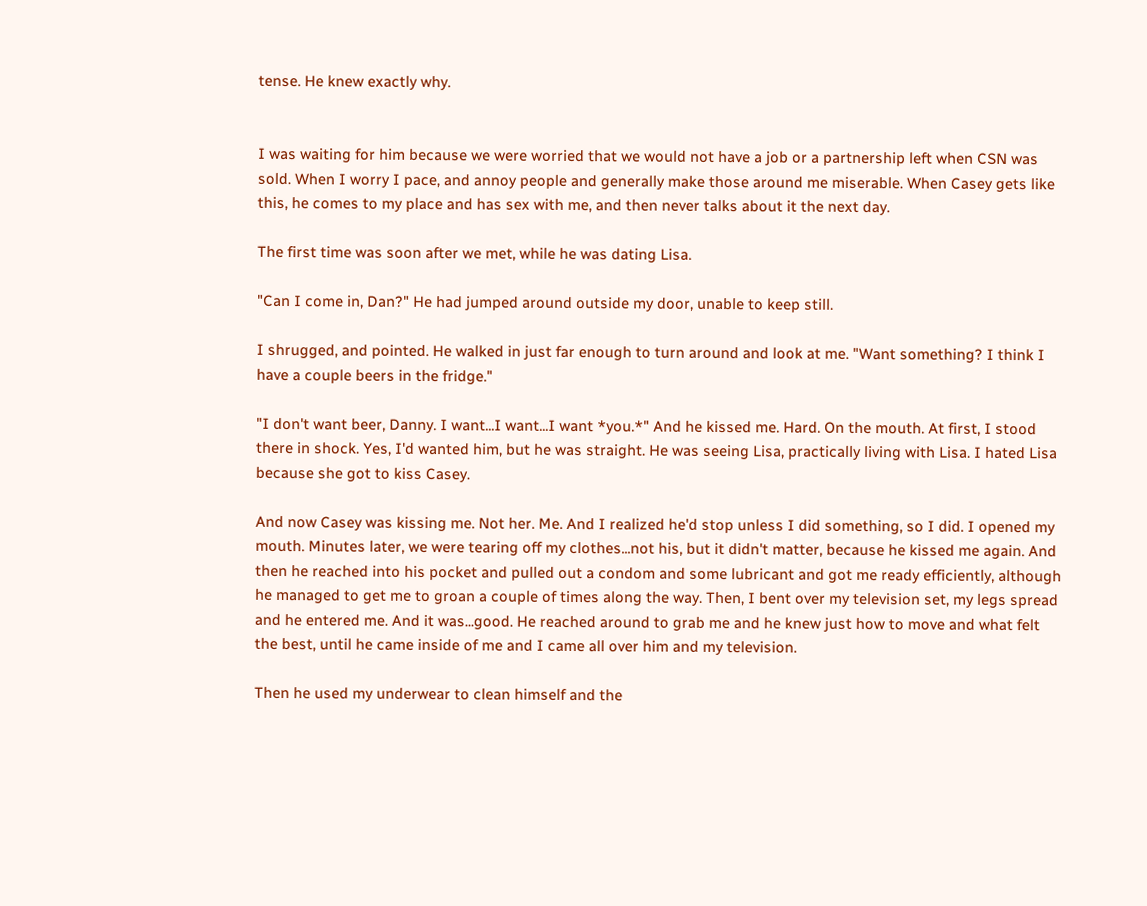tense. He knew exactly why.


I was waiting for him because we were worried that we would not have a job or a partnership left when CSN was sold. When I worry I pace, and annoy people and generally make those around me miserable. When Casey gets like this, he comes to my place and has sex with me, and then never talks about it the next day.

The first time was soon after we met, while he was dating Lisa.

"Can I come in, Dan?" He had jumped around outside my door, unable to keep still.

I shrugged, and pointed. He walked in just far enough to turn around and look at me. "Want something? I think I have a couple beers in the fridge."

"I don't want beer, Danny. I want...I want...I want *you.*" And he kissed me. Hard. On the mouth. At first, I stood there in shock. Yes, I'd wanted him, but he was straight. He was seeing Lisa, practically living with Lisa. I hated Lisa because she got to kiss Casey.

And now Casey was kissing me. Not her. Me. And I realized he'd stop unless I did something, so I did. I opened my mouth. Minutes later, we were tearing off my clothes...not his, but it didn't matter, because he kissed me again. And then he reached into his pocket and pulled out a condom and some lubricant and got me ready efficiently, although he managed to get me to groan a couple of times along the way. Then, I bent over my television set, my legs spread and he entered me. And it was...good. He reached around to grab me and he knew just how to move and what felt the best, until he came inside of me and I came all over him and my television.

Then he used my underwear to clean himself and the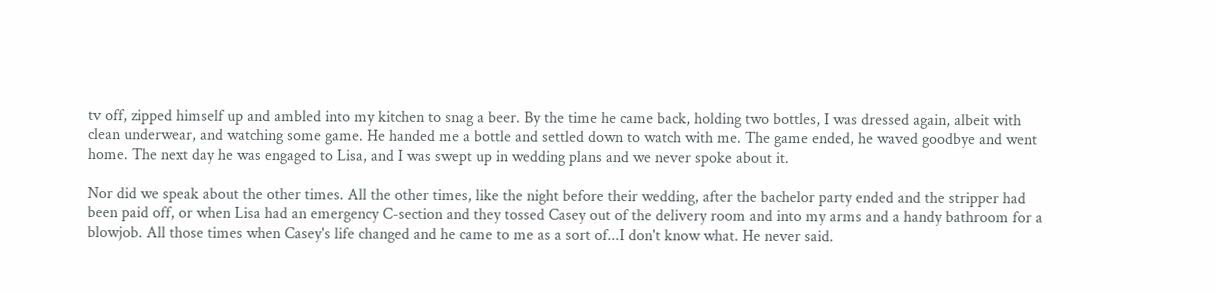tv off, zipped himself up and ambled into my kitchen to snag a beer. By the time he came back, holding two bottles, I was dressed again, albeit with clean underwear, and watching some game. He handed me a bottle and settled down to watch with me. The game ended, he waved goodbye and went home. The next day he was engaged to Lisa, and I was swept up in wedding plans and we never spoke about it.

Nor did we speak about the other times. All the other times, like the night before their wedding, after the bachelor party ended and the stripper had been paid off, or when Lisa had an emergency C-section and they tossed Casey out of the delivery room and into my arms and a handy bathroom for a blowjob. All those times when Casey's life changed and he came to me as a sort of...I don't know what. He never said.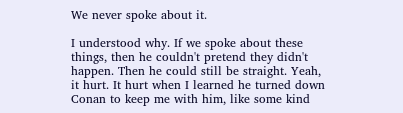We never spoke about it.

I understood why. If we spoke about these things, then he couldn't pretend they didn't happen. Then he could still be straight. Yeah, it hurt. It hurt when I learned he turned down Conan to keep me with him, like some kind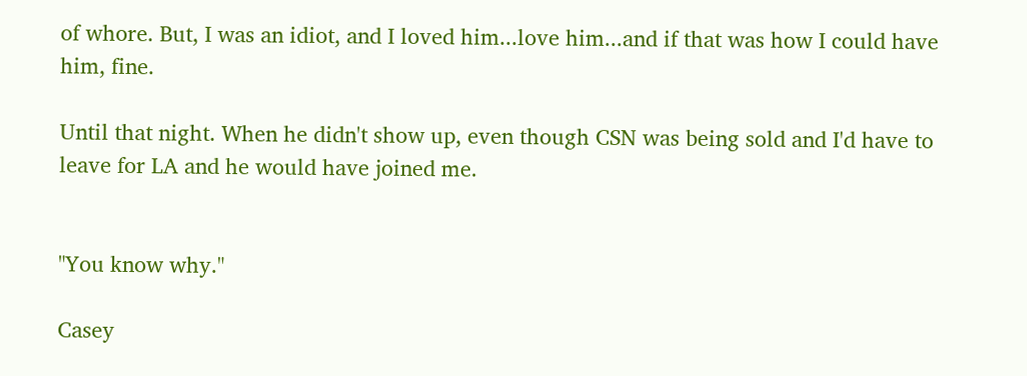of whore. But, I was an idiot, and I loved him...love him...and if that was how I could have him, fine.

Until that night. When he didn't show up, even though CSN was being sold and I'd have to leave for LA and he would have joined me.


"You know why."

Casey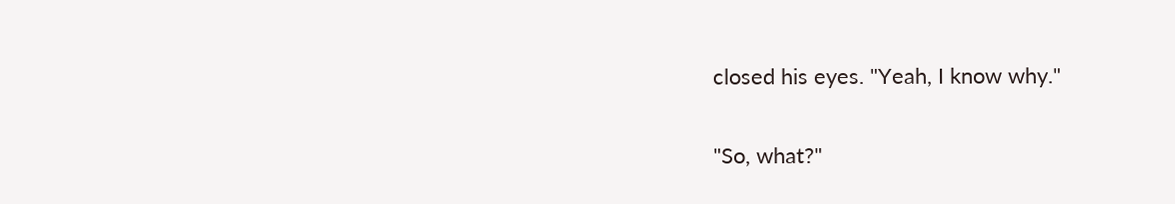closed his eyes. "Yeah, I know why."


"So, what?"